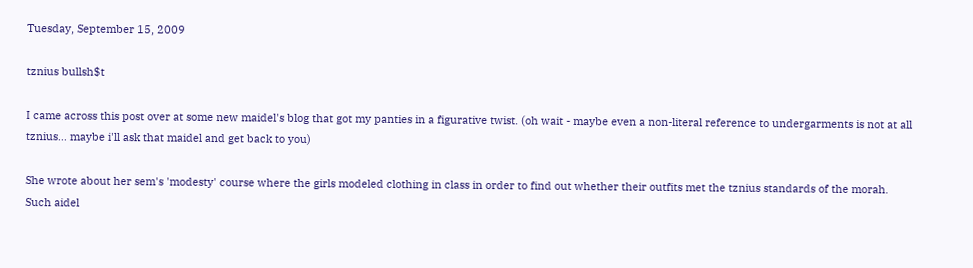Tuesday, September 15, 2009

tznius bullsh$t

I came across this post over at some new maidel's blog that got my panties in a figurative twist. (oh wait - maybe even a non-literal reference to undergarments is not at all tznius... maybe i'll ask that maidel and get back to you)

She wrote about her sem's 'modesty' course where the girls modeled clothing in class in order to find out whether their outfits met the tznius standards of the morah. Such aidel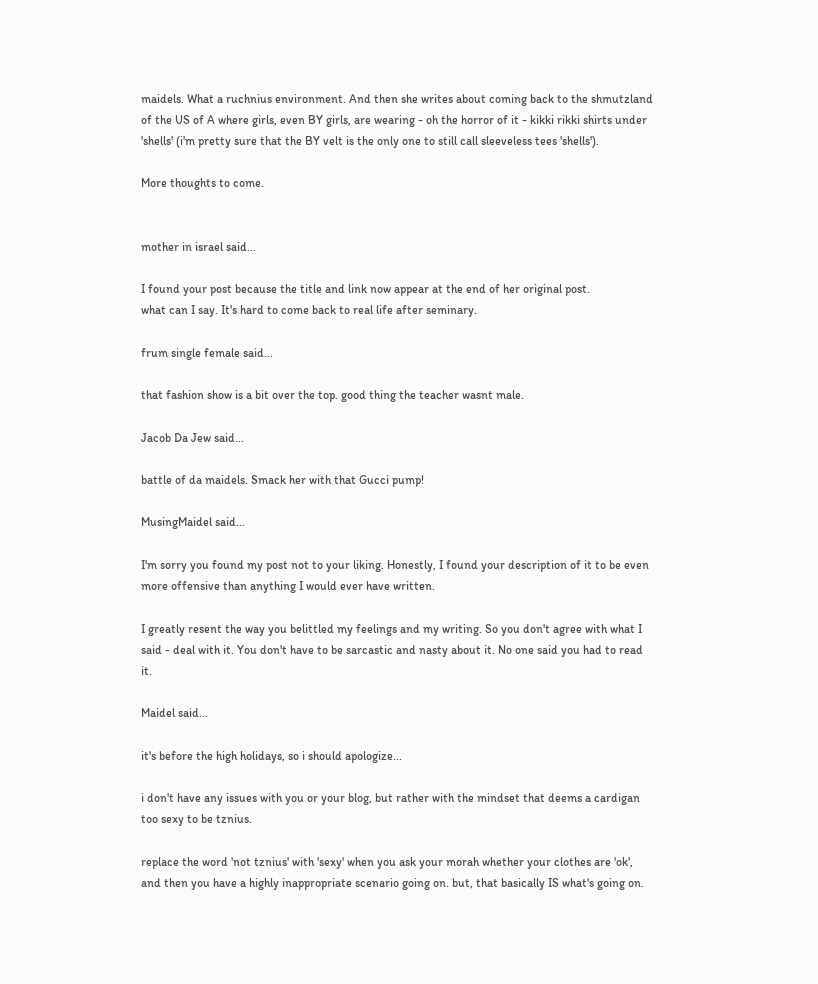maidels. What a ruchnius environment. And then she writes about coming back to the shmutzland of the US of A where girls, even BY girls, are wearing - oh the horror of it - kikki rikki shirts under 'shells' (i'm pretty sure that the BY velt is the only one to still call sleeveless tees 'shells').

More thoughts to come.


mother in israel said...

I found your post because the title and link now appear at the end of her original post.
what can I say. It's hard to come back to real life after seminary.

frum single female said...

that fashion show is a bit over the top. good thing the teacher wasnt male.

Jacob Da Jew said...

battle of da maidels. Smack her with that Gucci pump!

MusingMaidel said...

I'm sorry you found my post not to your liking. Honestly, I found your description of it to be even more offensive than anything I would ever have written.

I greatly resent the way you belittled my feelings and my writing. So you don't agree with what I said - deal with it. You don't have to be sarcastic and nasty about it. No one said you had to read it.

Maidel said...

it's before the high holidays, so i should apologize...

i don't have any issues with you or your blog, but rather with the mindset that deems a cardigan too sexy to be tznius.

replace the word 'not tznius' with 'sexy' when you ask your morah whether your clothes are 'ok', and then you have a highly inappropriate scenario going on. but, that basically IS what's going on.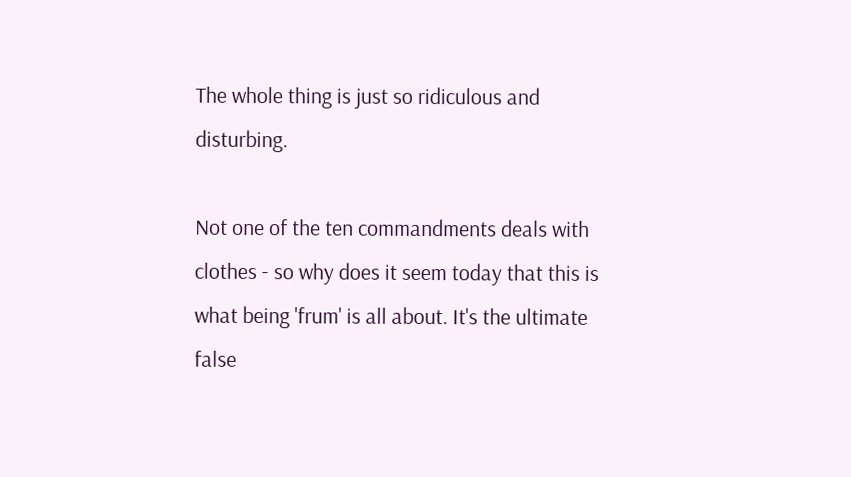The whole thing is just so ridiculous and disturbing.

Not one of the ten commandments deals with clothes - so why does it seem today that this is what being 'frum' is all about. It's the ultimate false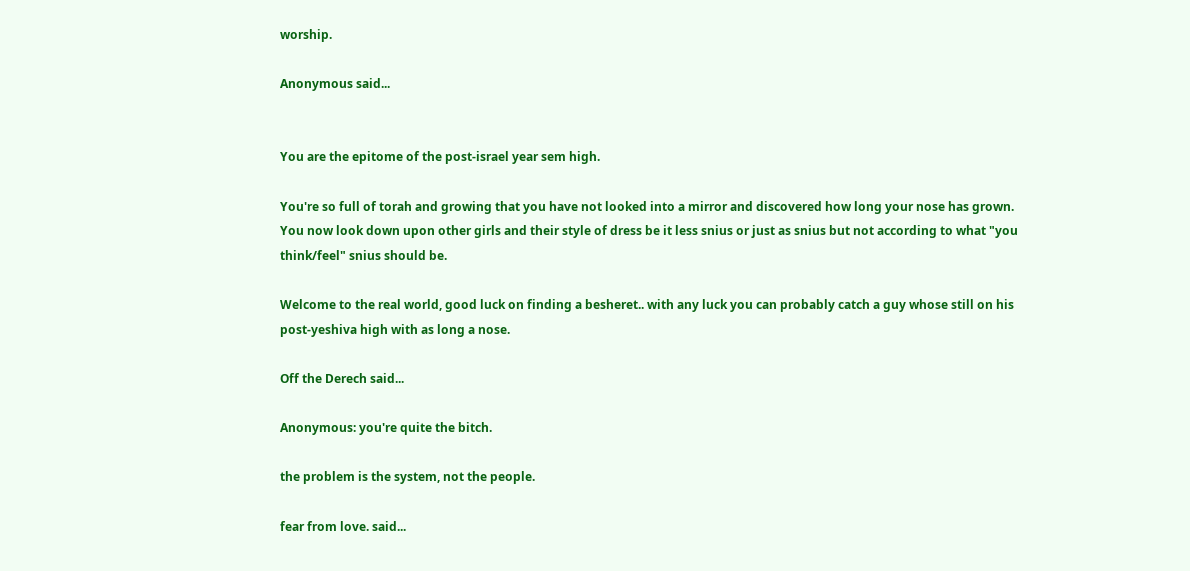worship.

Anonymous said...


You are the epitome of the post-israel year sem high.

You're so full of torah and growing that you have not looked into a mirror and discovered how long your nose has grown. You now look down upon other girls and their style of dress be it less snius or just as snius but not according to what "you think/feel" snius should be.

Welcome to the real world, good luck on finding a besheret.. with any luck you can probably catch a guy whose still on his post-yeshiva high with as long a nose.

Off the Derech said...

Anonymous: you're quite the bitch.

the problem is the system, not the people.

fear from love. said...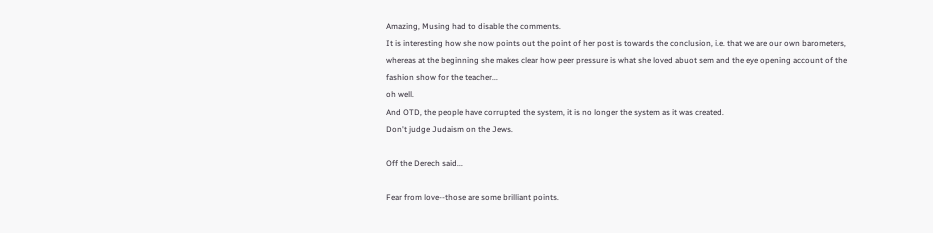Amazing, Musing had to disable the comments.
It is interesting how she now points out the point of her post is towards the conclusion, i.e. that we are our own barometers, whereas at the beginning she makes clear how peer pressure is what she loved abuot sem and the eye opening account of the fashion show for the teacher...
oh well.
And OTD, the people have corrupted the system, it is no longer the system as it was created.
Don't judge Judaism on the Jews.

Off the Derech said...

Fear from love--those are some brilliant points.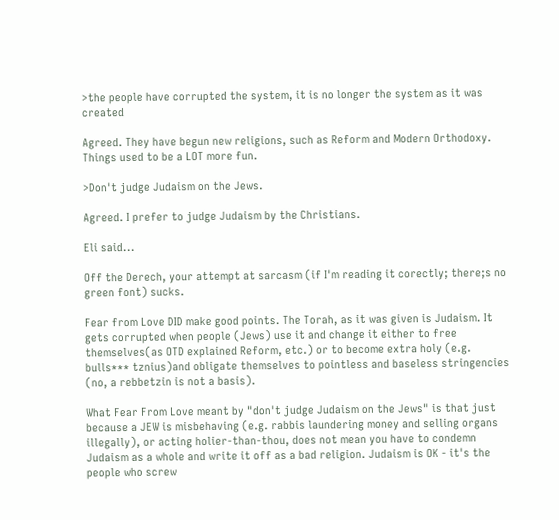>the people have corrupted the system, it is no longer the system as it was created

Agreed. They have begun new religions, such as Reform and Modern Orthodoxy. Things used to be a LOT more fun.

>Don't judge Judaism on the Jews.

Agreed. I prefer to judge Judaism by the Christians.

Eli said...

Off the Derech, your attempt at sarcasm (if I'm reading it corectly; there;s no green font) sucks.

Fear from Love DID make good points. The Torah, as it was given is Judaism. It gets corrupted when people (Jews) use it and change it either to free themselves(as OTD explained Reform, etc.) or to become extra holy (e.g. bulls*** tznius)and obligate themselves to pointless and baseless stringencies (no, a rebbetzin is not a basis).

What Fear From Love meant by "don't judge Judaism on the Jews" is that just because a JEW is misbehaving (e.g. rabbis laundering money and selling organs illegally), or acting holier-than-thou, does not mean you have to condemn Judaism as a whole and write it off as a bad religion. Judaism is OK - it's the people who screw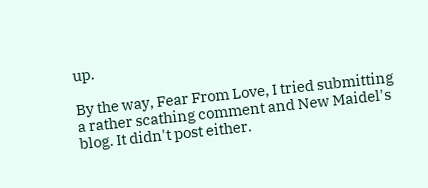up.

By the way, Fear From Love, I tried submitting a rather scathing comment and New Maidel's blog. It didn't post either.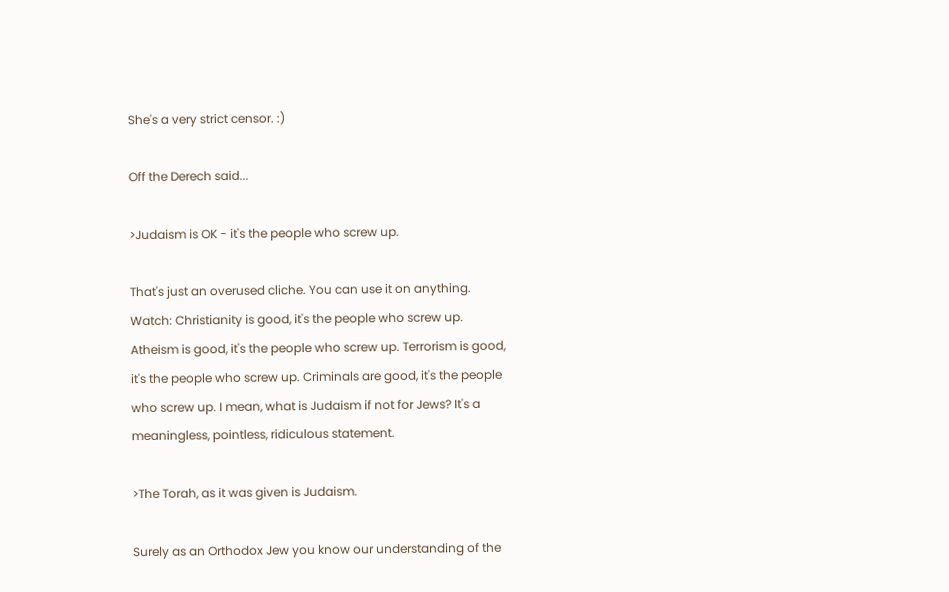She's a very strict censor. :)

Off the Derech said...

>Judaism is OK - it's the people who screw up.

That's just an overused cliche. You can use it on anything. Watch: Christianity is good, it's the people who screw up. Atheism is good, it's the people who screw up. Terrorism is good, it's the people who screw up. Criminals are good, it's the people who screw up. I mean, what is Judaism if not for Jews? It's a meaningless, pointless, ridiculous statement.

>The Torah, as it was given is Judaism.

Surely as an Orthodox Jew you know our understanding of the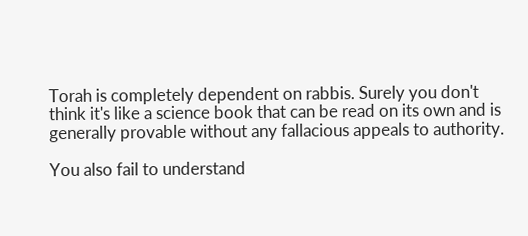Torah is completely dependent on rabbis. Surely you don't think it's like a science book that can be read on its own and is generally provable without any fallacious appeals to authority.

You also fail to understand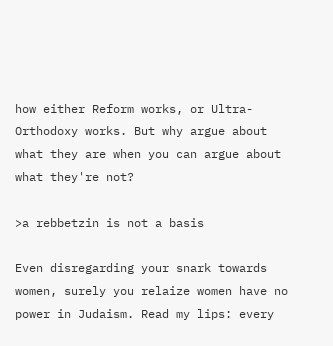how either Reform works, or Ultra-Orthodoxy works. But why argue about what they are when you can argue about what they're not?

>a rebbetzin is not a basis

Even disregarding your snark towards women, surely you relaize women have no power in Judaism. Read my lips: every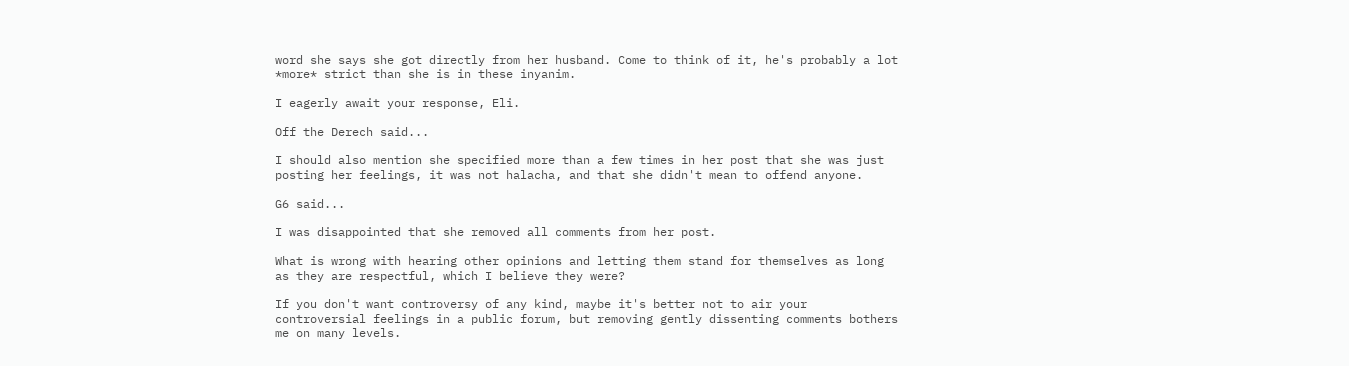word she says she got directly from her husband. Come to think of it, he's probably a lot *more* strict than she is in these inyanim.

I eagerly await your response, Eli.

Off the Derech said...

I should also mention she specified more than a few times in her post that she was just posting her feelings, it was not halacha, and that she didn't mean to offend anyone.

G6 said...

I was disappointed that she removed all comments from her post.

What is wrong with hearing other opinions and letting them stand for themselves as long as they are respectful, which I believe they were?

If you don't want controversy of any kind, maybe it's better not to air your controversial feelings in a public forum, but removing gently dissenting comments bothers me on many levels.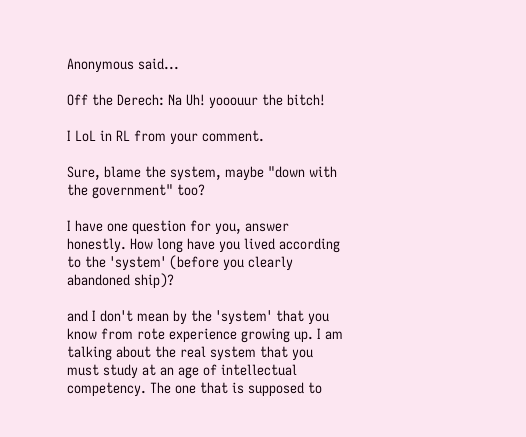Anonymous said...

Off the Derech: Na Uh! yooouur the bitch!

I LoL in RL from your comment.

Sure, blame the system, maybe "down with the government" too?

I have one question for you, answer honestly. How long have you lived according to the 'system' (before you clearly abandoned ship)?

and I don't mean by the 'system' that you know from rote experience growing up. I am talking about the real system that you must study at an age of intellectual competency. The one that is supposed to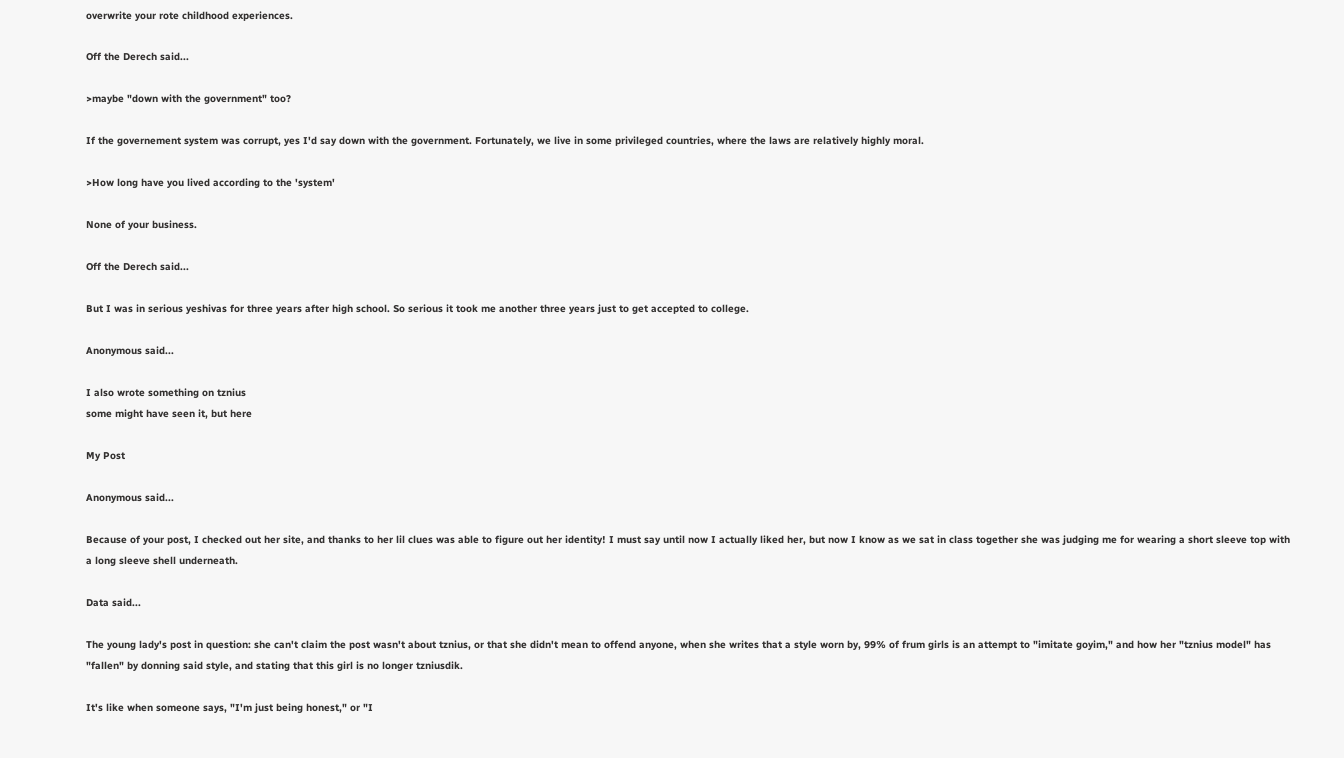overwrite your rote childhood experiences.

Off the Derech said...

>maybe "down with the government" too?

If the governement system was corrupt, yes I'd say down with the government. Fortunately, we live in some privileged countries, where the laws are relatively highly moral.

>How long have you lived according to the 'system'

None of your business.

Off the Derech said...

But I was in serious yeshivas for three years after high school. So serious it took me another three years just to get accepted to college.

Anonymous said...

I also wrote something on tznius
some might have seen it, but here

My Post

Anonymous said...

Because of your post, I checked out her site, and thanks to her lil clues was able to figure out her identity! I must say until now I actually liked her, but now I know as we sat in class together she was judging me for wearing a short sleeve top with a long sleeve shell underneath.

Data said...

The young lady's post in question: she can't claim the post wasn't about tznius, or that she didn't mean to offend anyone, when she writes that a style worn by, 99% of frum girls is an attempt to "imitate goyim," and how her "tznius model" has "fallen" by donning said style, and stating that this girl is no longer tzniusdik.

It's like when someone says, "I'm just being honest," or "I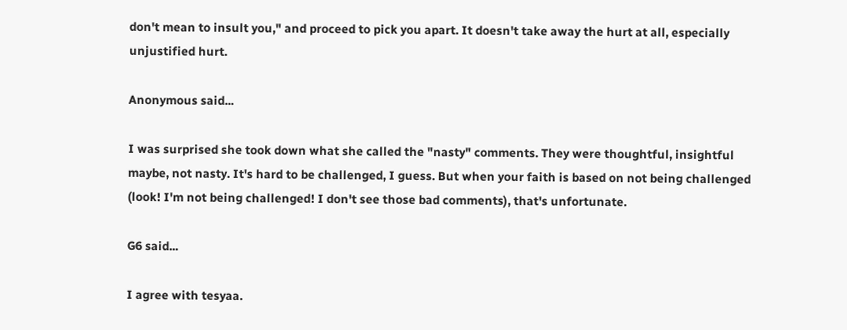don't mean to insult you," and proceed to pick you apart. It doesn't take away the hurt at all, especially unjustified hurt.

Anonymous said...

I was surprised she took down what she called the "nasty" comments. They were thoughtful, insightful maybe, not nasty. It's hard to be challenged, I guess. But when your faith is based on not being challenged (look! I'm not being challenged! I don't see those bad comments), that's unfortunate.

G6 said...

I agree with tesyaa.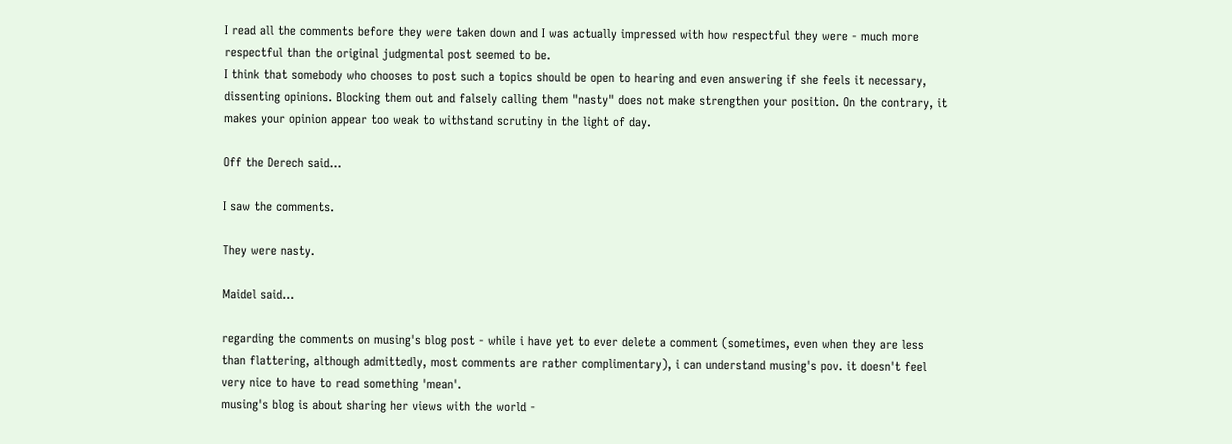I read all the comments before they were taken down and I was actually impressed with how respectful they were - much more respectful than the original judgmental post seemed to be.
I think that somebody who chooses to post such a topics should be open to hearing and even answering if she feels it necessary, dissenting opinions. Blocking them out and falsely calling them "nasty" does not make strengthen your position. On the contrary, it makes your opinion appear too weak to withstand scrutiny in the light of day.

Off the Derech said...

I saw the comments.

They were nasty.

Maidel said...

regarding the comments on musing's blog post - while i have yet to ever delete a comment (sometimes, even when they are less than flattering, although admittedly, most comments are rather complimentary), i can understand musing's pov. it doesn't feel very nice to have to read something 'mean'.
musing's blog is about sharing her views with the world -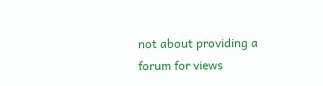not about providing a forum for views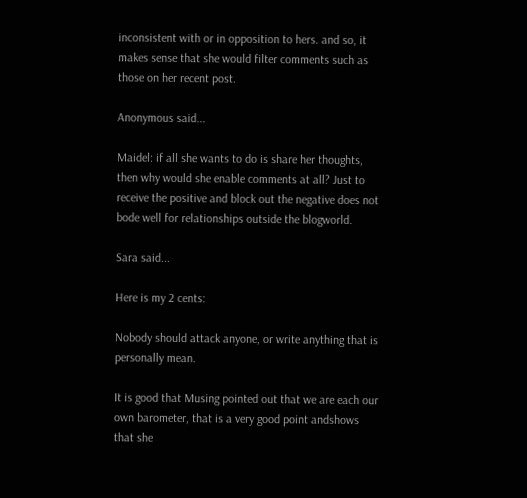inconsistent with or in opposition to hers. and so, it makes sense that she would filter comments such as those on her recent post.

Anonymous said...

Maidel: if all she wants to do is share her thoughts, then why would she enable comments at all? Just to receive the positive and block out the negative does not bode well for relationships outside the blogworld.

Sara said...

Here is my 2 cents:

Nobody should attack anyone, or write anything that is personally mean.

It is good that Musing pointed out that we are each our own barometer, that is a very good point andshows that she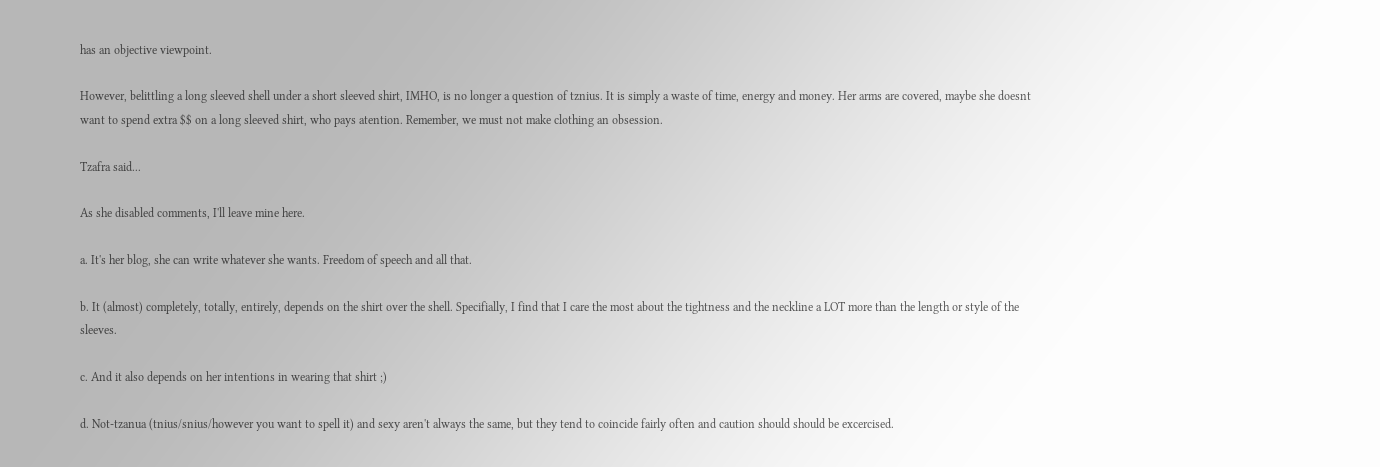has an objective viewpoint.

However, belittling a long sleeved shell under a short sleeved shirt, IMHO, is no longer a question of tznius. It is simply a waste of time, energy and money. Her arms are covered, maybe she doesnt want to spend extra $$ on a long sleeved shirt, who pays atention. Remember, we must not make clothing an obsession.

Tzafra said...

As she disabled comments, I'll leave mine here.

a. It's her blog, she can write whatever she wants. Freedom of speech and all that.

b. It (almost) completely, totally, entirely, depends on the shirt over the shell. Specifially, I find that I care the most about the tightness and the neckline a LOT more than the length or style of the sleeves.

c. And it also depends on her intentions in wearing that shirt ;)

d. Not-tzanua (tnius/snius/however you want to spell it) and sexy aren't always the same, but they tend to coincide fairly often and caution should should be excercised.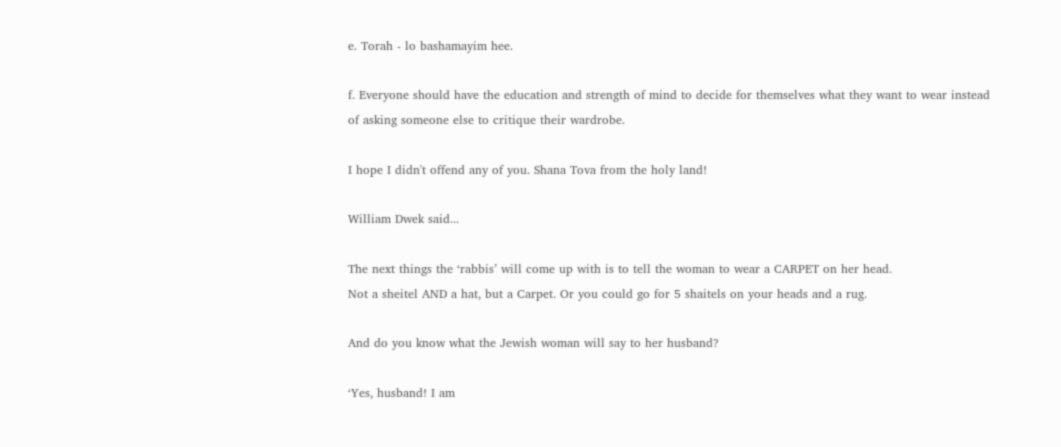e. Torah - lo bashamayim hee.

f. Everyone should have the education and strength of mind to decide for themselves what they want to wear instead of asking someone else to critique their wardrobe.

I hope I didn't offend any of you. Shana Tova from the holy land!

William Dwek said...

The next things the ‘rabbis’ will come up with is to tell the woman to wear a CARPET on her head.
Not a sheitel AND a hat, but a Carpet. Or you could go for 5 shaitels on your heads and a rug.

And do you know what the Jewish woman will say to her husband?

‘Yes, husband! I am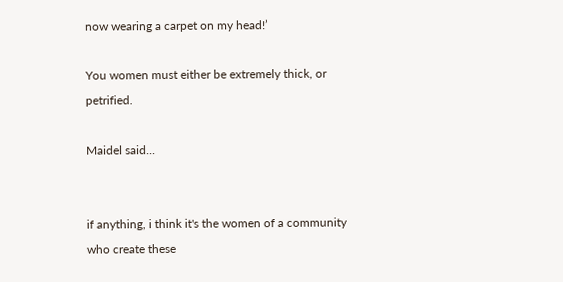now wearing a carpet on my head!’

You women must either be extremely thick, or petrified.

Maidel said...


if anything, i think it's the women of a community who create these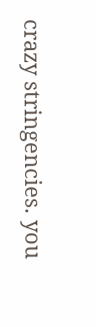crazy stringencies. you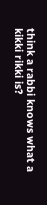think a rabbi knows what a kikki rikki is?